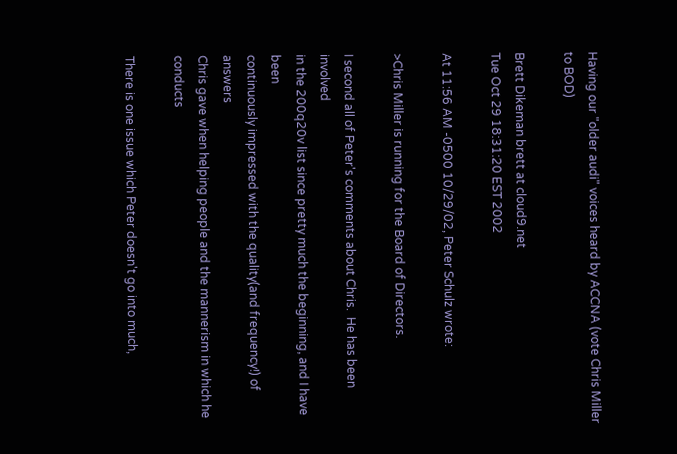Having our "older audi" voices heard by ACCNA (vote Chris Miller to BOD)

Brett Dikeman brett at cloud9.net
Tue Oct 29 18:31:20 EST 2002

At 11:56 AM -0500 10/29/02, Peter Schulz wrote:

>Chris Miller is running for the Board of Directors.

I second all of Peter's comments about Chris.  He has been involved
in the 200q20v list since pretty much the beginning, and I have been
continuously impressed with the quality(and frequency!) of answers
Chris gave when helping people and the mannerism in which he conducts

There is one issue which Peter doesn't go into much,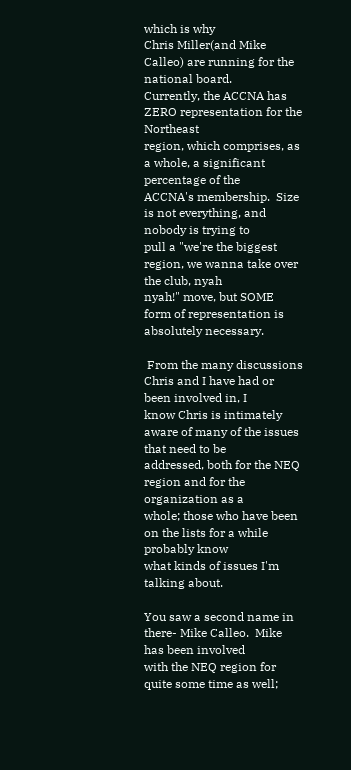which is why
Chris Miller(and Mike Calleo) are running for the national board.
Currently, the ACCNA has ZERO representation for the Northeast
region, which comprises, as a whole, a significant percentage of the
ACCNA's membership.  Size is not everything, and nobody is trying to
pull a "we're the biggest region, we wanna take over the club, nyah
nyah!" move, but SOME form of representation is absolutely necessary.

 From the many discussions Chris and I have had or been involved in, I
know Chris is intimately aware of many of the issues that need to be
addressed, both for the NEQ region and for the organization as a
whole; those who have been on the lists for a while probably know
what kinds of issues I'm talking about.

You saw a second name in there- Mike Calleo.  Mike has been involved
with the NEQ region for quite some time as well;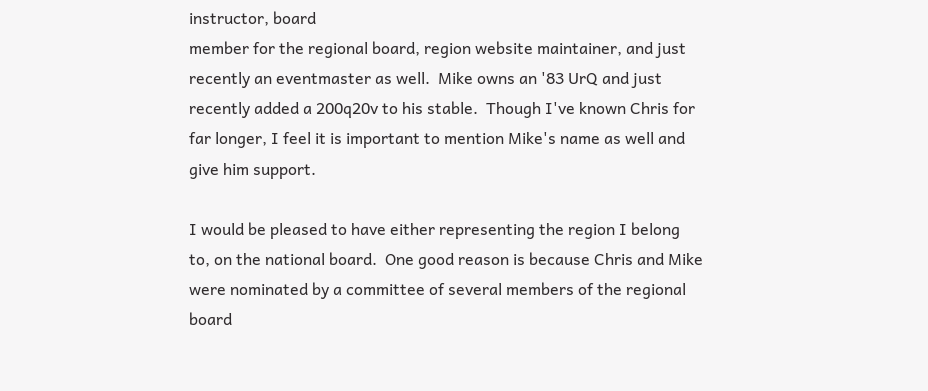instructor, board
member for the regional board, region website maintainer, and just
recently an eventmaster as well.  Mike owns an '83 UrQ and just
recently added a 200q20v to his stable.  Though I've known Chris for
far longer, I feel it is important to mention Mike's name as well and
give him support.

I would be pleased to have either representing the region I belong
to, on the national board.  One good reason is because Chris and Mike
were nominated by a committee of several members of the regional
board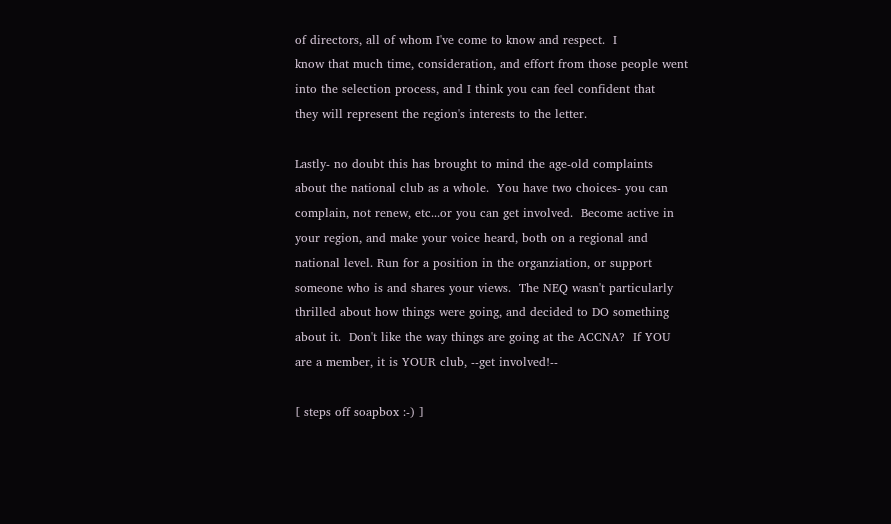of directors, all of whom I've come to know and respect.  I
know that much time, consideration, and effort from those people went
into the selection process, and I think you can feel confident that
they will represent the region's interests to the letter.

Lastly- no doubt this has brought to mind the age-old complaints
about the national club as a whole.  You have two choices- you can
complain, not renew, etc...or you can get involved.  Become active in
your region, and make your voice heard, both on a regional and
national level. Run for a position in the organziation, or support
someone who is and shares your views.  The NEQ wasn't particularly
thrilled about how things were going, and decided to DO something
about it.  Don't like the way things are going at the ACCNA?  If YOU
are a member, it is YOUR club, --get involved!--

[ steps off soapbox :-) ]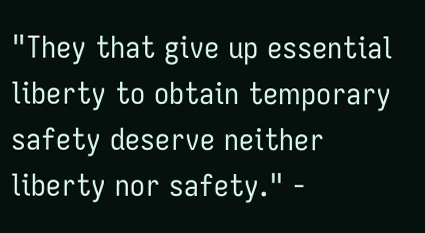"They that give up essential liberty to obtain temporary
safety deserve neither liberty nor safety." -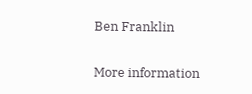Ben Franklin

More information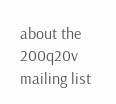about the 200q20v mailing list